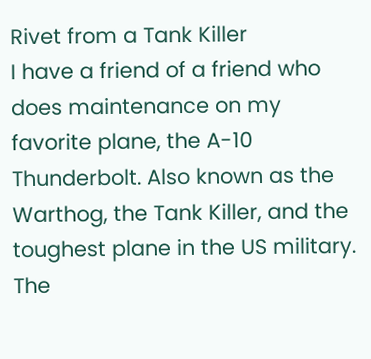Rivet from a Tank Killer
I have a friend of a friend who does maintenance on my favorite plane, the A-10 Thunderbolt. Also known as the Warthog, the Tank Killer, and the toughest plane in the US military. The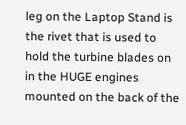leg on the Laptop Stand is the rivet that is used to hold the turbine blades on in the HUGE engines mounted on the back of the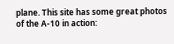plane. This site has some great photos of the A-10 in action: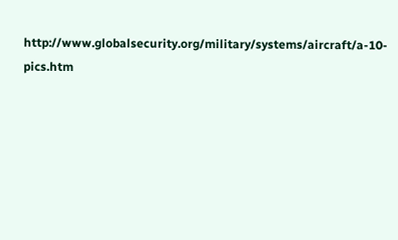http://www.globalsecurity.org/military/systems/aircraft/a-10-pics.htm